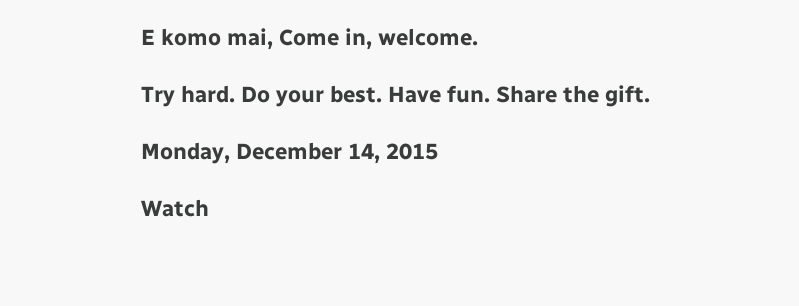E komo mai, Come in, welcome.

Try hard. Do your best. Have fun. Share the gift.

Monday, December 14, 2015

Watch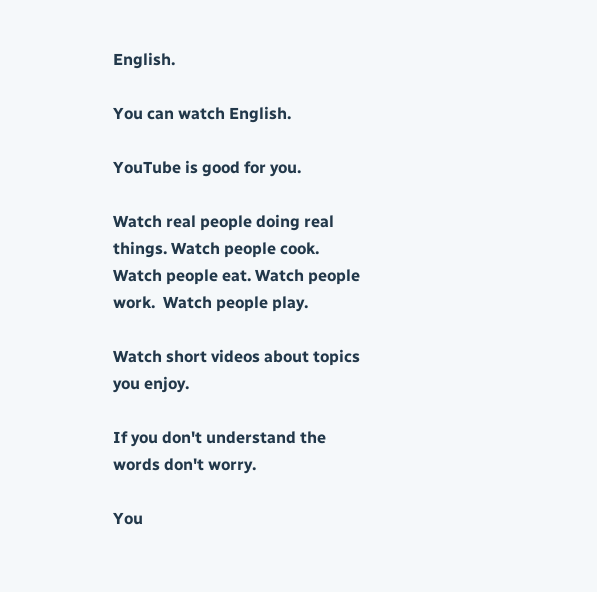English.

You can watch English.

YouTube is good for you.

Watch real people doing real things. Watch people cook. Watch people eat. Watch people work.  Watch people play.

Watch short videos about topics you enjoy.

If you don't understand the words don't worry.

You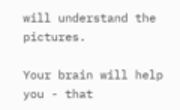will understand the pictures.

Your brain will help you - that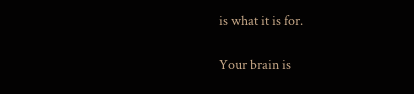is what it is for.

Your brain is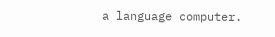a language computer.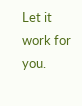Let it work for you.